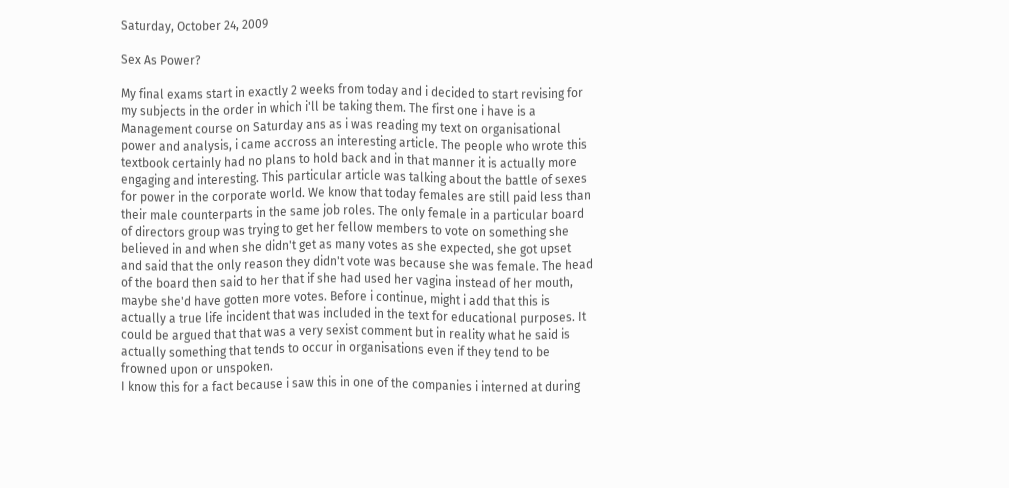Saturday, October 24, 2009

Sex As Power?

My final exams start in exactly 2 weeks from today and i decided to start revising for my subjects in the order in which i'll be taking them. The first one i have is a Management course on Saturday ans as i was reading my text on organisational power and analysis, i came accross an interesting article. The people who wrote this textbook certainly had no plans to hold back and in that manner it is actually more engaging and interesting. This particular article was talking about the battle of sexes for power in the corporate world. We know that today females are still paid less than their male counterparts in the same job roles. The only female in a particular board of directors group was trying to get her fellow members to vote on something she believed in and when she didn't get as many votes as she expected, she got upset and said that the only reason they didn't vote was because she was female. The head of the board then said to her that if she had used her vagina instead of her mouth, maybe she'd have gotten more votes. Before i continue, might i add that this is actually a true life incident that was included in the text for educational purposes. It could be argued that that was a very sexist comment but in reality what he said is actually something that tends to occur in organisations even if they tend to be frowned upon or unspoken.
I know this for a fact because i saw this in one of the companies i interned at during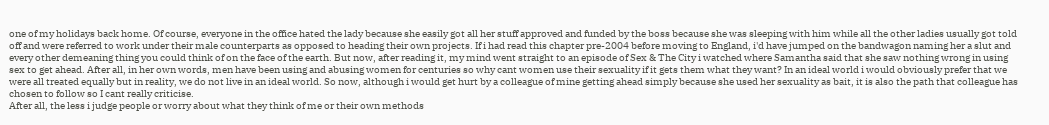one of my holidays back home. Of course, everyone in the office hated the lady because she easily got all her stuff approved and funded by the boss because she was sleeping with him while all the other ladies usually got told off and were referred to work under their male counterparts as opposed to heading their own projects. If i had read this chapter pre-2004 before moving to England, i'd have jumped on the bandwagon naming her a slut and every other demeaning thing you could think of on the face of the earth. But now, after reading it, my mind went straight to an episode of Sex & The City i watched where Samantha said that she saw nothing wrong in using sex to get ahead. After all, in her own words, men have been using and abusing women for centuries so why cant women use their sexuality if it gets them what they want? In an ideal world i would obviously prefer that we were all treated equally but in reality, we do not live in an ideal world. So now, although i would get hurt by a colleague of mine getting ahead simply because she used her sexuality as bait, it is also the path that colleague has chosen to follow so I cant really criticise.
After all, the less i judge people or worry about what they think of me or their own methods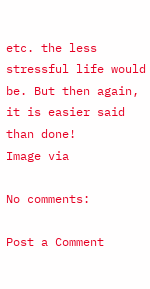etc. the less stressful life would be. But then again, it is easier said than done!
Image via

No comments:

Post a Comment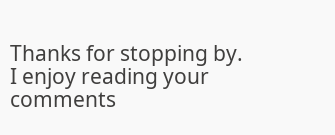Thanks for stopping by. I enjoy reading your comments